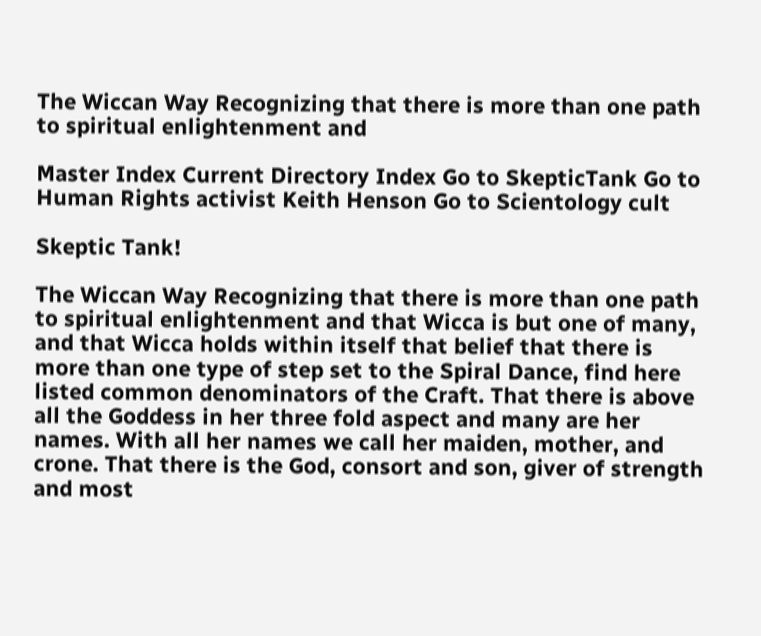The Wiccan Way Recognizing that there is more than one path to spiritual enlightenment and

Master Index Current Directory Index Go to SkepticTank Go to Human Rights activist Keith Henson Go to Scientology cult

Skeptic Tank!

The Wiccan Way Recognizing that there is more than one path to spiritual enlightenment and that Wicca is but one of many, and that Wicca holds within itself that belief that there is more than one type of step set to the Spiral Dance, find here listed common denominators of the Craft. That there is above all the Goddess in her three fold aspect and many are her names. With all her names we call her maiden, mother, and crone. That there is the God, consort and son, giver of strength and most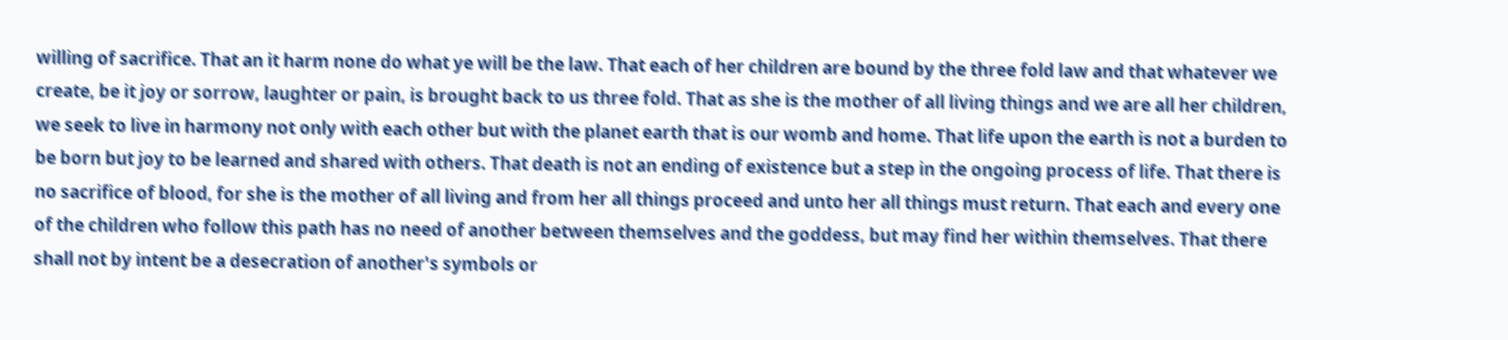willing of sacrifice. That an it harm none do what ye will be the law. That each of her children are bound by the three fold law and that whatever we create, be it joy or sorrow, laughter or pain, is brought back to us three fold. That as she is the mother of all living things and we are all her children, we seek to live in harmony not only with each other but with the planet earth that is our womb and home. That life upon the earth is not a burden to be born but joy to be learned and shared with others. That death is not an ending of existence but a step in the ongoing process of life. That there is no sacrifice of blood, for she is the mother of all living and from her all things proceed and unto her all things must return. That each and every one of the children who follow this path has no need of another between themselves and the goddess, but may find her within themselves. That there shall not by intent be a desecration of another's symbols or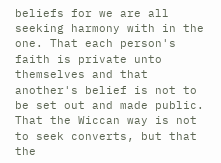beliefs for we are all seeking harmony with in the one. That each person's faith is private unto themselves and that another's belief is not to be set out and made public. That the Wiccan way is not to seek converts, but that the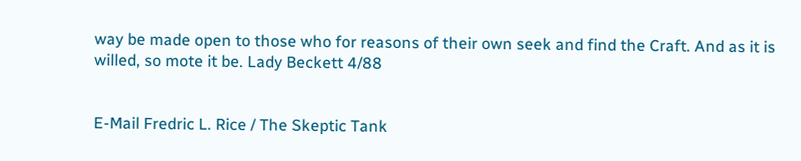way be made open to those who for reasons of their own seek and find the Craft. And as it is willed, so mote it be. Lady Beckett 4/88


E-Mail Fredric L. Rice / The Skeptic Tank